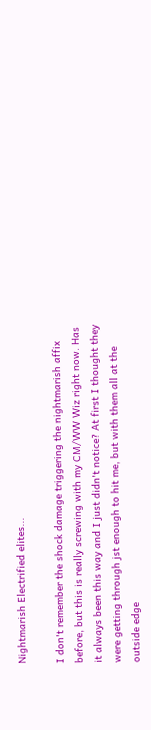Nightmarish Electrified elites...

I don't remember the shock damage triggering the nightmarish affix before, but this is really screwing with my CM/WW Wiz right now. Has it always been this way and I just didn't notice? At first I thought they were getting through jst enough to hit me, but with them all at the outside edge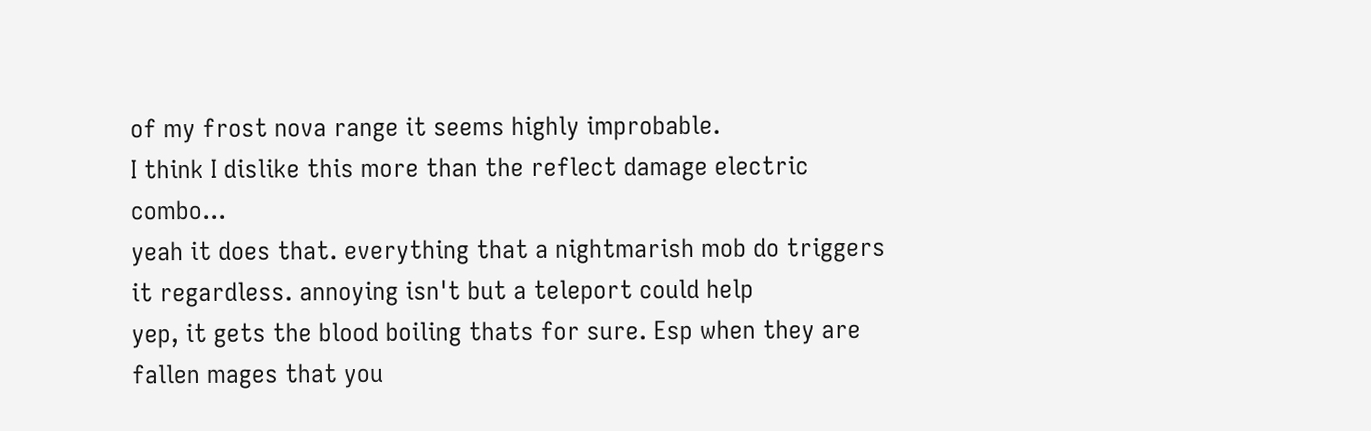of my frost nova range it seems highly improbable.
I think I dislike this more than the reflect damage electric combo...
yeah it does that. everything that a nightmarish mob do triggers it regardless. annoying isn't but a teleport could help
yep, it gets the blood boiling thats for sure. Esp when they are fallen mages that you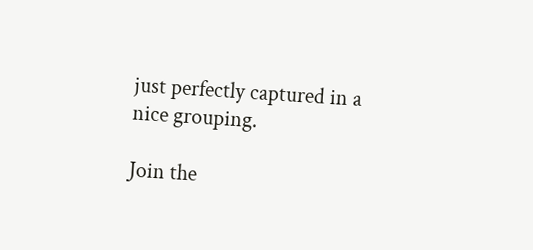just perfectly captured in a nice grouping.

Join the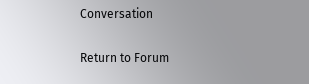Conversation

Return to Forum